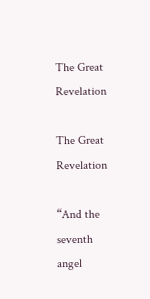The Great Revelation

The Great Revelation

“And the seventh angel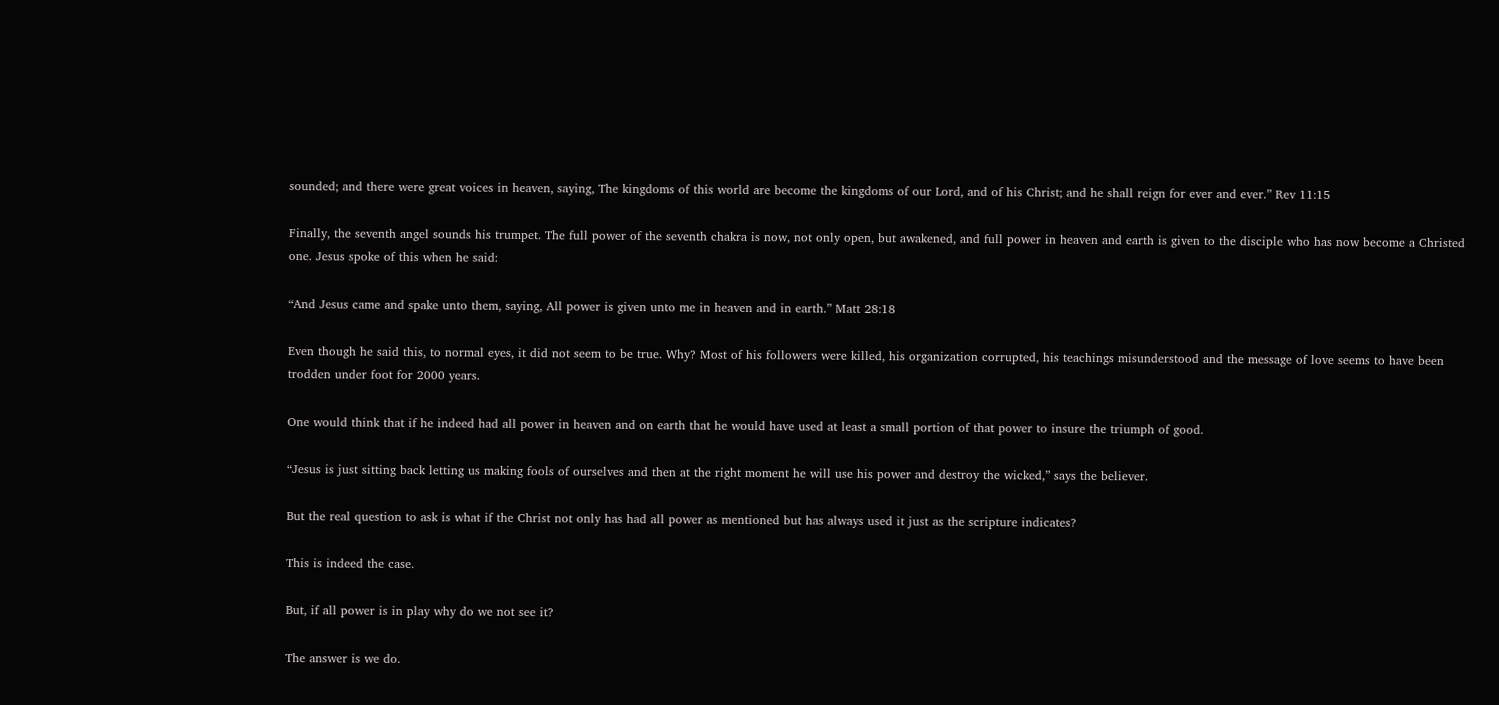sounded; and there were great voices in heaven, saying, The kingdoms of this world are become the kingdoms of our Lord, and of his Christ; and he shall reign for ever and ever.” Rev 11:15

Finally, the seventh angel sounds his trumpet. The full power of the seventh chakra is now, not only open, but awakened, and full power in heaven and earth is given to the disciple who has now become a Christed one. Jesus spoke of this when he said:

“And Jesus came and spake unto them, saying, All power is given unto me in heaven and in earth.” Matt 28:18

Even though he said this, to normal eyes, it did not seem to be true. Why? Most of his followers were killed, his organization corrupted, his teachings misunderstood and the message of love seems to have been trodden under foot for 2000 years.

One would think that if he indeed had all power in heaven and on earth that he would have used at least a small portion of that power to insure the triumph of good.

“Jesus is just sitting back letting us making fools of ourselves and then at the right moment he will use his power and destroy the wicked,” says the believer.

But the real question to ask is what if the Christ not only has had all power as mentioned but has always used it just as the scripture indicates?

This is indeed the case.

But, if all power is in play why do we not see it?

The answer is we do.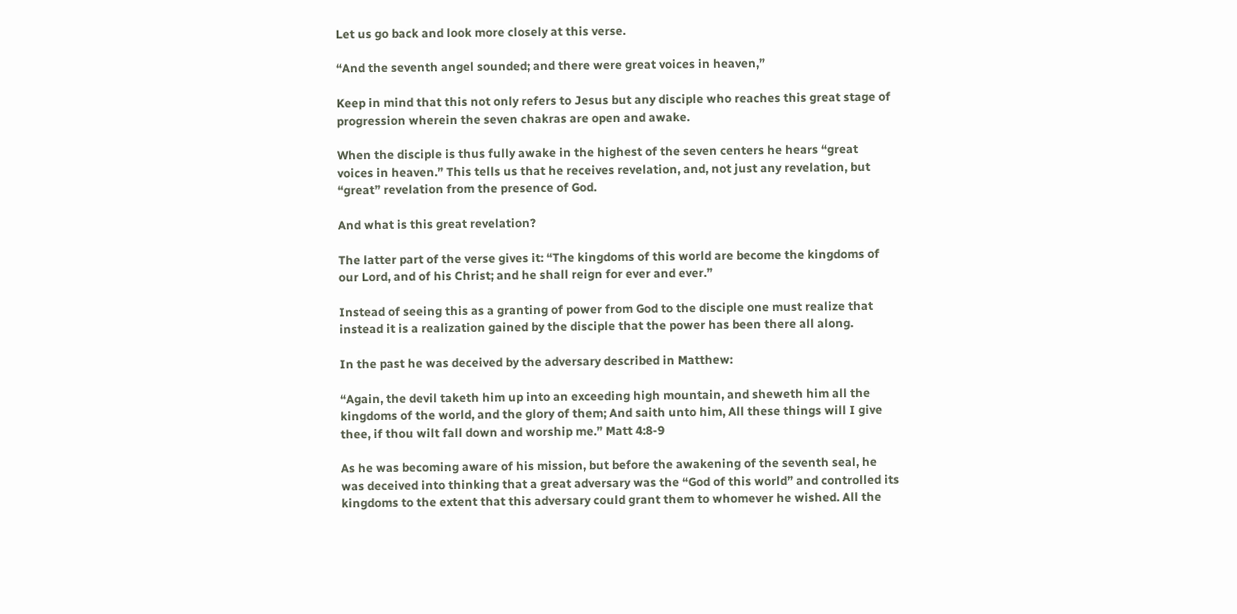Let us go back and look more closely at this verse.

“And the seventh angel sounded; and there were great voices in heaven,”

Keep in mind that this not only refers to Jesus but any disciple who reaches this great stage of progression wherein the seven chakras are open and awake.

When the disciple is thus fully awake in the highest of the seven centers he hears “great voices in heaven.” This tells us that he receives revelation, and, not just any revelation, but “great” revelation from the presence of God.

And what is this great revelation?

The latter part of the verse gives it: “The kingdoms of this world are become the kingdoms of our Lord, and of his Christ; and he shall reign for ever and ever.”

Instead of seeing this as a granting of power from God to the disciple one must realize that instead it is a realization gained by the disciple that the power has been there all along.

In the past he was deceived by the adversary described in Matthew:

“Again, the devil taketh him up into an exceeding high mountain, and sheweth him all the kingdoms of the world, and the glory of them; And saith unto him, All these things will I give thee, if thou wilt fall down and worship me.” Matt 4:8-9

As he was becoming aware of his mission, but before the awakening of the seventh seal, he was deceived into thinking that a great adversary was the “God of this world” and controlled its kingdoms to the extent that this adversary could grant them to whomever he wished. All the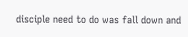disciple need to do was fall down and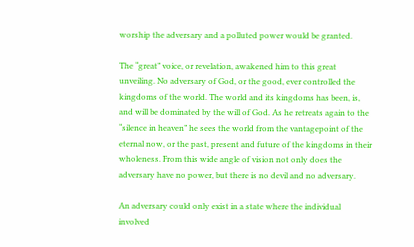worship the adversary and a polluted power would be granted.

The “great” voice, or revelation, awakened him to this great unveiling. No adversary of God, or the good, ever controlled the kingdoms of the world. The world and its kingdoms has been, is, and will be dominated by the will of God. As he retreats again to the “silence in heaven” he sees the world from the vantagepoint of the eternal now, or the past, present and future of the kingdoms in their wholeness. From this wide angle of vision not only does the adversary have no power, but there is no devil and no adversary.

An adversary could only exist in a state where the individual involved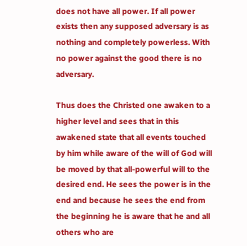does not have all power. If all power exists then any supposed adversary is as nothing and completely powerless. With no power against the good there is no adversary.

Thus does the Christed one awaken to a higher level and sees that in this awakened state that all events touched by him while aware of the will of God will be moved by that all-powerful will to the desired end. He sees the power is in the end and because he sees the end from the beginning he is aware that he and all others who are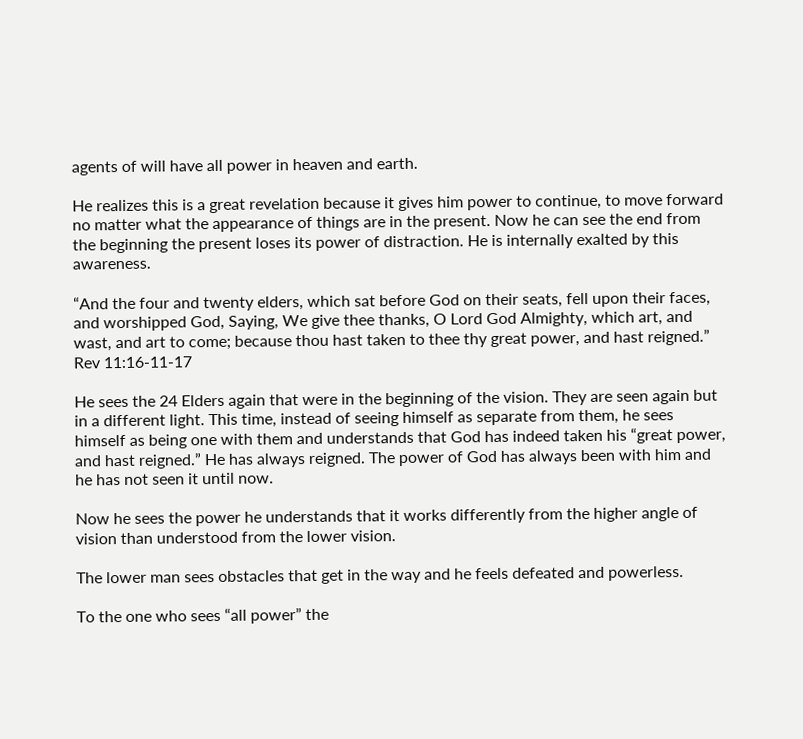agents of will have all power in heaven and earth.

He realizes this is a great revelation because it gives him power to continue, to move forward no matter what the appearance of things are in the present. Now he can see the end from the beginning the present loses its power of distraction. He is internally exalted by this awareness.

“And the four and twenty elders, which sat before God on their seats, fell upon their faces, and worshipped God, Saying, We give thee thanks, O Lord God Almighty, which art, and wast, and art to come; because thou hast taken to thee thy great power, and hast reigned.” Rev 11:16-11-17

He sees the 24 Elders again that were in the beginning of the vision. They are seen again but in a different light. This time, instead of seeing himself as separate from them, he sees himself as being one with them and understands that God has indeed taken his “great power, and hast reigned.” He has always reigned. The power of God has always been with him and he has not seen it until now.

Now he sees the power he understands that it works differently from the higher angle of vision than understood from the lower vision.

The lower man sees obstacles that get in the way and he feels defeated and powerless.

To the one who sees “all power” the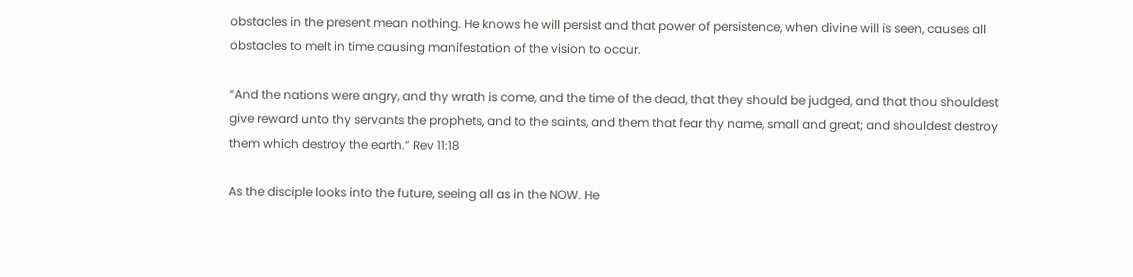obstacles in the present mean nothing. He knows he will persist and that power of persistence, when divine will is seen, causes all obstacles to melt in time causing manifestation of the vision to occur.

“And the nations were angry, and thy wrath is come, and the time of the dead, that they should be judged, and that thou shouldest give reward unto thy servants the prophets, and to the saints, and them that fear thy name, small and great; and shouldest destroy them which destroy the earth.” Rev 11:18

As the disciple looks into the future, seeing all as in the NOW. He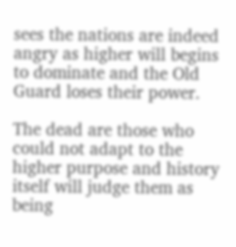sees the nations are indeed angry as higher will begins to dominate and the Old Guard loses their power.

The dead are those who could not adapt to the higher purpose and history itself will judge them as being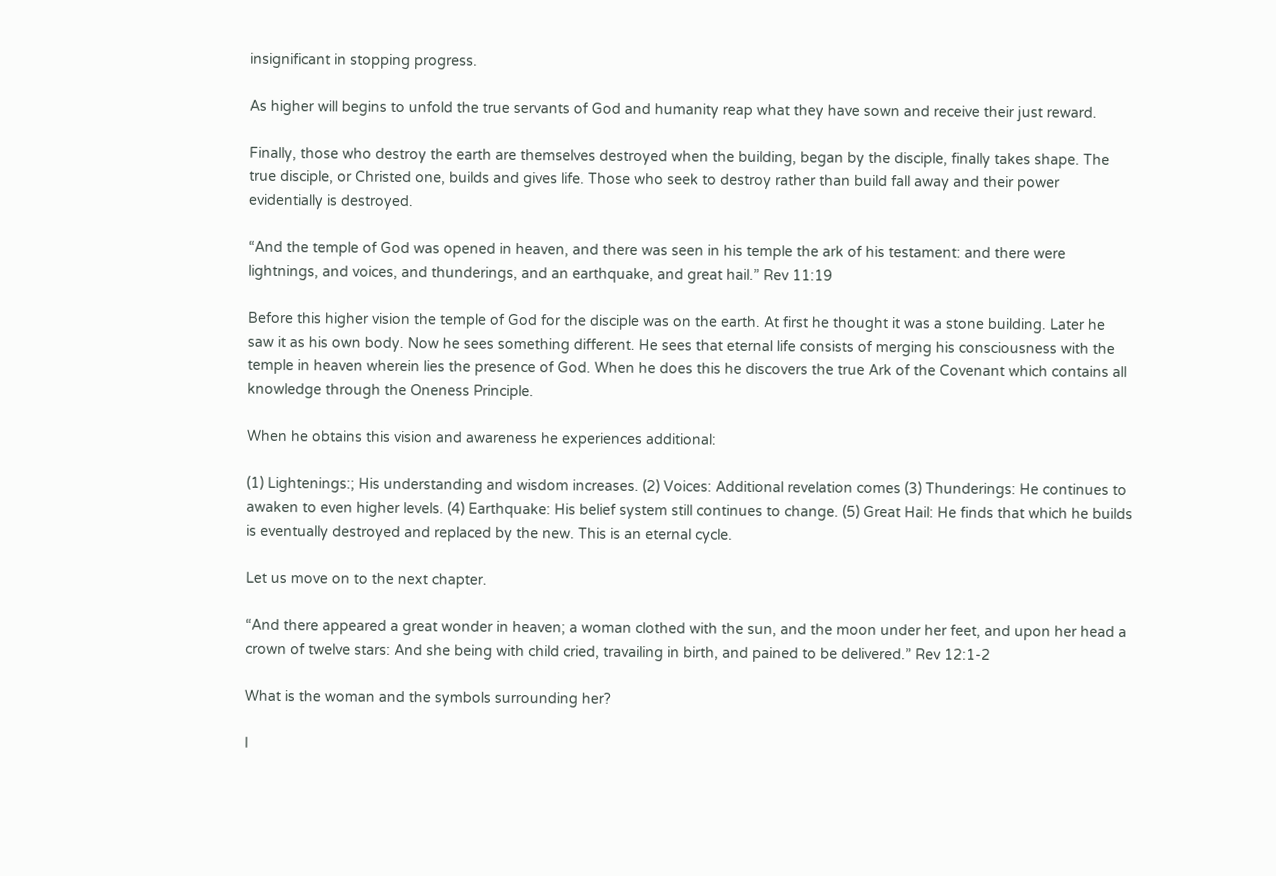insignificant in stopping progress.

As higher will begins to unfold the true servants of God and humanity reap what they have sown and receive their just reward.

Finally, those who destroy the earth are themselves destroyed when the building, began by the disciple, finally takes shape. The true disciple, or Christed one, builds and gives life. Those who seek to destroy rather than build fall away and their power evidentially is destroyed.

“And the temple of God was opened in heaven, and there was seen in his temple the ark of his testament: and there were lightnings, and voices, and thunderings, and an earthquake, and great hail.” Rev 11:19

Before this higher vision the temple of God for the disciple was on the earth. At first he thought it was a stone building. Later he saw it as his own body. Now he sees something different. He sees that eternal life consists of merging his consciousness with the temple in heaven wherein lies the presence of God. When he does this he discovers the true Ark of the Covenant which contains all knowledge through the Oneness Principle.

When he obtains this vision and awareness he experiences additional:

(1) Lightenings:; His understanding and wisdom increases. (2) Voices: Additional revelation comes (3) Thunderings: He continues to awaken to even higher levels. (4) Earthquake: His belief system still continues to change. (5) Great Hail: He finds that which he builds is eventually destroyed and replaced by the new. This is an eternal cycle.

Let us move on to the next chapter.

“And there appeared a great wonder in heaven; a woman clothed with the sun, and the moon under her feet, and upon her head a crown of twelve stars: And she being with child cried, travailing in birth, and pained to be delivered.” Rev 12:1-2

What is the woman and the symbols surrounding her?

I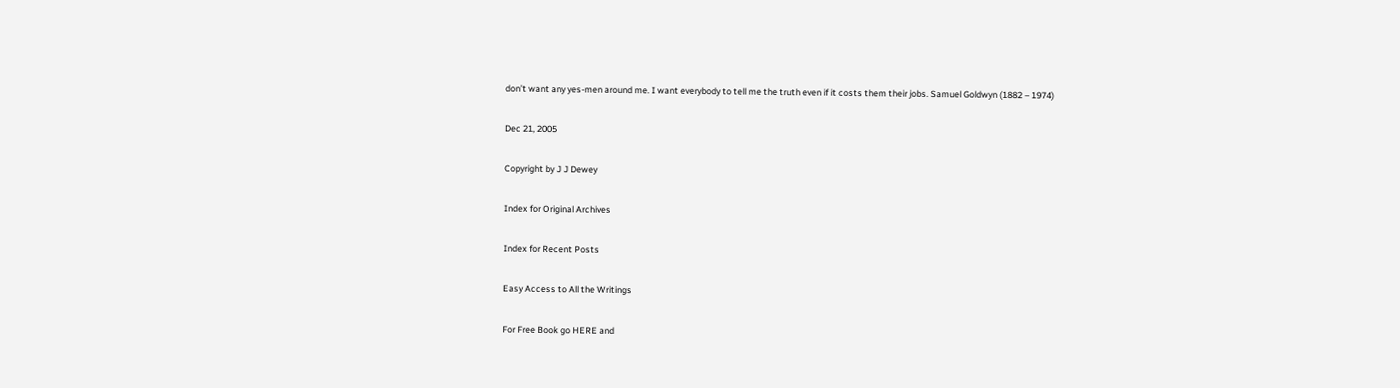don’t want any yes-men around me. I want everybody to tell me the truth even if it costs them their jobs. Samuel Goldwyn (1882 – 1974)

Dec 21, 2005

Copyright by J J Dewey

Index for Original Archives

Index for Recent Posts

Easy Access to All the Writings

For Free Book go HERE and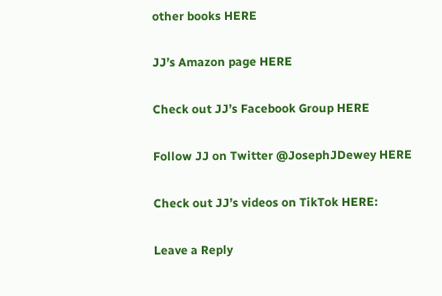other books HERE

JJ’s Amazon page HERE

Check out JJ’s Facebook Group HERE

Follow JJ on Twitter @JosephJDewey HERE

Check out JJ’s videos on TikTok HERE:

Leave a Reply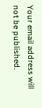Your email address will not be published.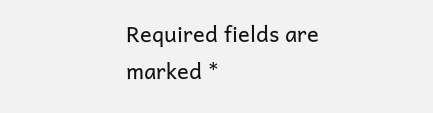Required fields are marked *